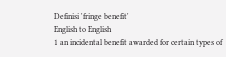Definisi 'fringe benefit'
English to English
1 an incidental benefit awarded for certain types of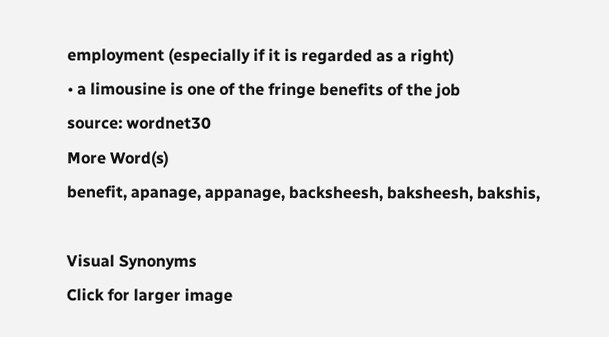employment (especially if it is regarded as a right)
• a limousine is one of the fringe benefits of the job
source: wordnet30
More Word(s)
benefit, apanage, appanage, backsheesh, baksheesh, bakshis,

Visual Synonyms
Click for larger image